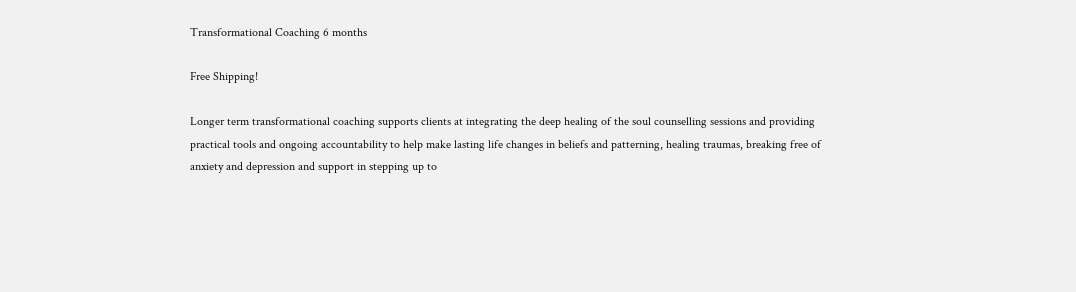Transformational Coaching 6 months

Free Shipping!

Longer term transformational coaching supports clients at integrating the deep healing of the soul counselling sessions and providing practical tools and ongoing accountability to help make lasting life changes in beliefs and patterning, healing traumas, breaking free of anxiety and depression and support in stepping up to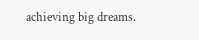achieving big dreams.